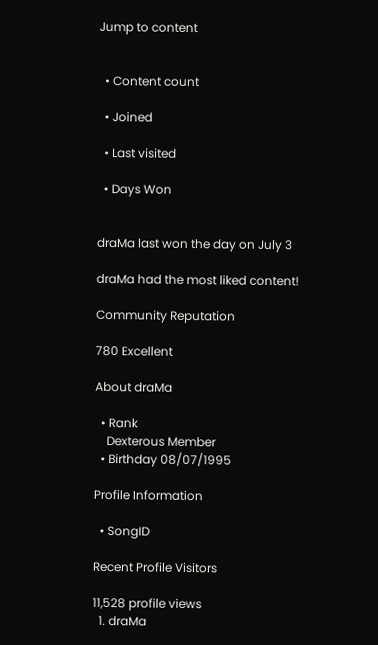Jump to content


  • Content count

  • Joined

  • Last visited

  • Days Won


draMa last won the day on July 3

draMa had the most liked content!

Community Reputation

780 Excellent

About draMa

  • Rank
    Dexterous Member
  • Birthday 08/07/1995

Profile Information

  • SongID

Recent Profile Visitors

11,528 profile views
  1. draMa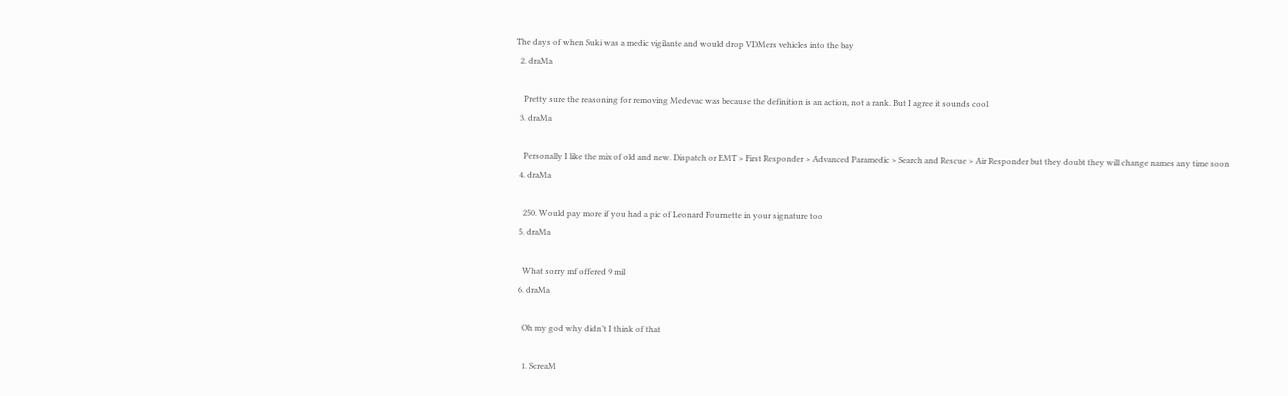The days of when Suki was a medic vigilante and would drop VDMers vehicles into the bay
  2. draMa

    Pretty sure the reasoning for removing Medevac was because the definition is an action, not a rank. But I agree it sounds cool
  3. draMa

    Personally I like the mix of old and new. Dispatch or EMT > First Responder > Advanced Paramedic > Search and Rescue > Air Responder but they doubt they will change names any time soon
  4. draMa

    250. Would pay more if you had a pic of Leonard Fournette in your signature too
  5. draMa

    What sorry mf offered 9 mil
  6. draMa

    Oh my god why didn’t I think of that

    1. ScreaM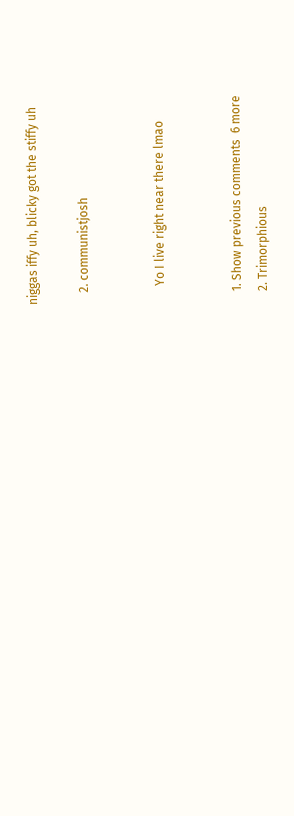niggas iffy uh, blicky got the stiffy uh

    2. communistjosh


      Yo I live right near there lmao


    1. Show previous comments  6 more
    2. Trimorphious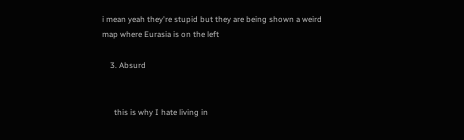i mean yeah they're stupid but they are being shown a weird map where Eurasia is on the left

    3. Absurd


      this is why I hate living in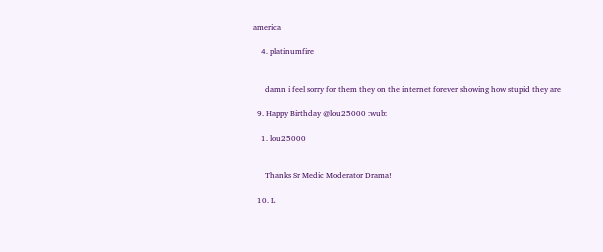america

    4. platinumfire


      damn i feel sorry for them they on the internet forever showing how stupid they are

  9. Happy Birthday @lou25000 :wub:

    1. lou25000


      Thanks Sr Medic Moderator Drama!

  10. L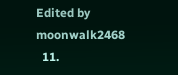Edited by moonwalk2468
  11.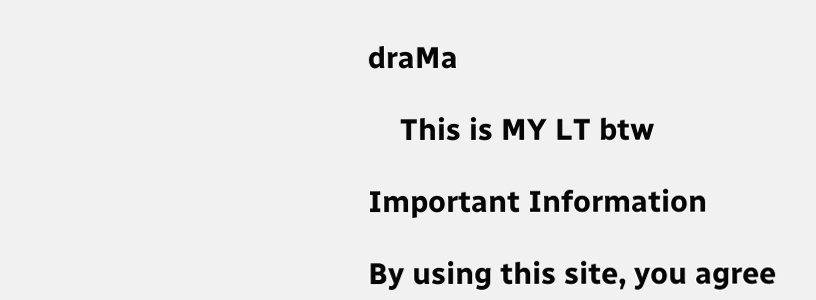draMa

    This is MY LT btw

Important Information

By using this site, you agree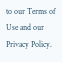to our Terms of Use and our Privacy Policy.